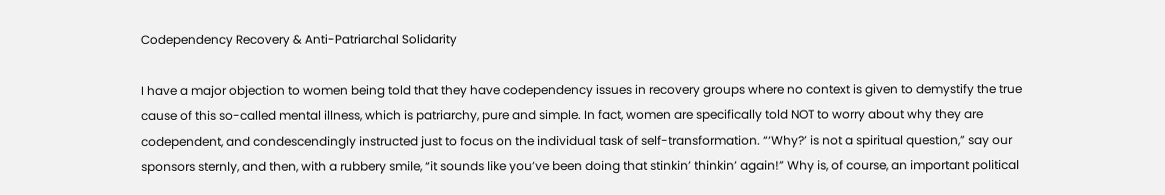Codependency Recovery & Anti-Patriarchal Solidarity

I have a major objection to women being told that they have codependency issues in recovery groups where no context is given to demystify the true cause of this so-called mental illness, which is patriarchy, pure and simple. In fact, women are specifically told NOT to worry about why they are codependent, and condescendingly instructed just to focus on the individual task of self-transformation. “‘Why?’ is not a spiritual question,” say our sponsors sternly, and then, with a rubbery smile, “it sounds like you’ve been doing that stinkin’ thinkin’ again!” Why is, of course, an important political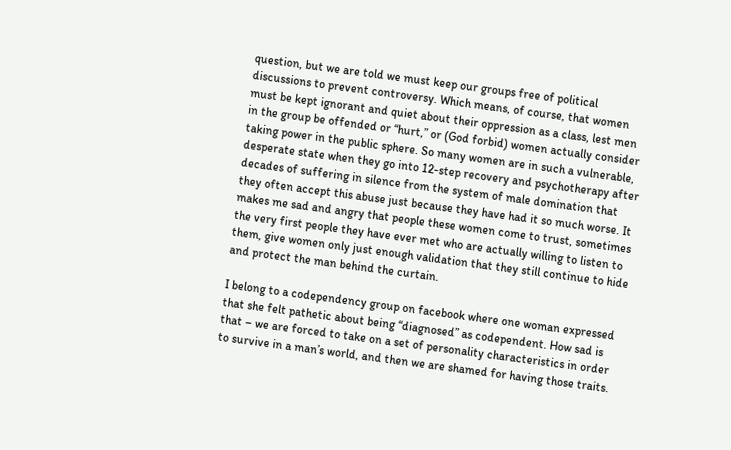question, but we are told we must keep our groups free of political discussions to prevent controversy. Which means, of course, that women must be kept ignorant and quiet about their oppression as a class, lest men in the group be offended or “hurt,” or (God forbid) women actually consider taking power in the public sphere. So many women are in such a vulnerable, desperate state when they go into 12-step recovery and psychotherapy after decades of suffering in silence from the system of male domination that they often accept this abuse just because they have had it so much worse. It makes me sad and angry that people these women come to trust, sometimes the very first people they have ever met who are actually willing to listen to them, give women only just enough validation that they still continue to hide and protect the man behind the curtain.

I belong to a codependency group on facebook where one woman expressed that she felt pathetic about being “diagnosed” as codependent. How sad is that – we are forced to take on a set of personality characteristics in order to survive in a man’s world, and then we are shamed for having those traits.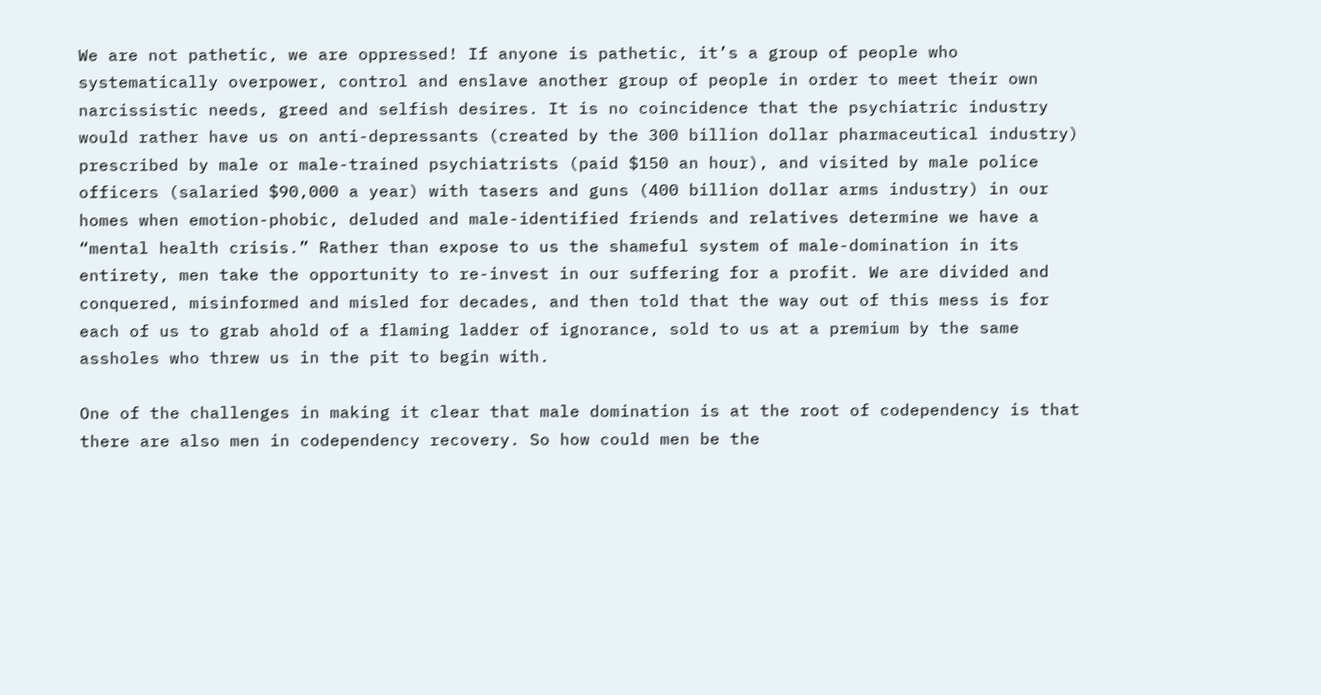We are not pathetic, we are oppressed! If anyone is pathetic, it’s a group of people who systematically overpower, control and enslave another group of people in order to meet their own narcissistic needs, greed and selfish desires. It is no coincidence that the psychiatric industry would rather have us on anti-depressants (created by the 300 billion dollar pharmaceutical industry) prescribed by male or male-trained psychiatrists (paid $150 an hour), and visited by male police officers (salaried $90,000 a year) with tasers and guns (400 billion dollar arms industry) in our homes when emotion-phobic, deluded and male-identified friends and relatives determine we have a “mental health crisis.” Rather than expose to us the shameful system of male-domination in its entirety, men take the opportunity to re-invest in our suffering for a profit. We are divided and conquered, misinformed and misled for decades, and then told that the way out of this mess is for each of us to grab ahold of a flaming ladder of ignorance, sold to us at a premium by the same assholes who threw us in the pit to begin with.

One of the challenges in making it clear that male domination is at the root of codependency is that there are also men in codependency recovery. So how could men be the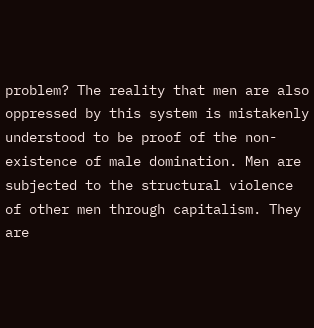problem? The reality that men are also oppressed by this system is mistakenly understood to be proof of the non-existence of male domination. Men are subjected to the structural violence of other men through capitalism. They are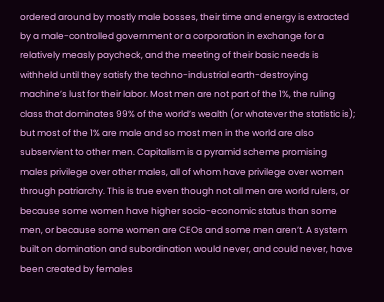ordered around by mostly male bosses, their time and energy is extracted by a male-controlled government or a corporation in exchange for a relatively measly paycheck, and the meeting of their basic needs is withheld until they satisfy the techno-industrial earth-destroying machine’s lust for their labor. Most men are not part of the 1%, the ruling class that dominates 99% of the world’s wealth (or whatever the statistic is); but most of the 1% are male and so most men in the world are also subservient to other men. Capitalism is a pyramid scheme promising males privilege over other males, all of whom have privilege over women through patriarchy. This is true even though not all men are world rulers, or because some women have higher socio-economic status than some men, or because some women are CEOs and some men aren’t. A system built on domination and subordination would never, and could never, have been created by females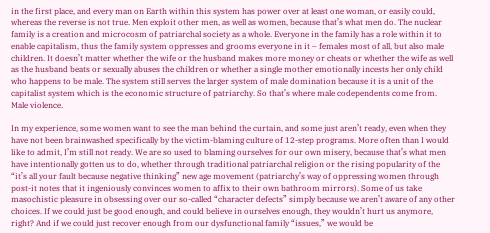in the first place, and every man on Earth within this system has power over at least one woman, or easily could, whereas the reverse is not true. Men exploit other men, as well as women, because that’s what men do. The nuclear family is a creation and microcosm of patriarchal society as a whole. Everyone in the family has a role within it to enable capitalism, thus the family system oppresses and grooms everyone in it – females most of all, but also male children. It doesn’t matter whether the wife or the husband makes more money or cheats or whether the wife as well as the husband beats or sexually abuses the children or whether a single mother emotionally incests her only child who happens to be male. The system still serves the larger system of male domination because it is a unit of the capitalist system which is the economic structure of patriarchy. So that’s where male codependents come from. Male violence.

In my experience, some women want to see the man behind the curtain, and some just aren’t ready, even when they have not been brainwashed specifically by the victim-blaming culture of 12-step programs. More often than I would like to admit, I’m still not ready. We are so used to blaming ourselves for our own misery, because that’s what men have intentionally gotten us to do, whether through traditional patriarchal religion or the rising popularity of the “it’s all your fault because negative thinking” new age movement (patriarchy’s way of oppressing women through post-it notes that it ingeniously convinces women to affix to their own bathroom mirrors). Some of us take masochistic pleasure in obsessing over our so-called “character defects” simply because we aren’t aware of any other choices. If we could just be good enough, and could believe in ourselves enough, they wouldn’t hurt us anymore, right? And if we could just recover enough from our dysfunctional family “issues,” we would be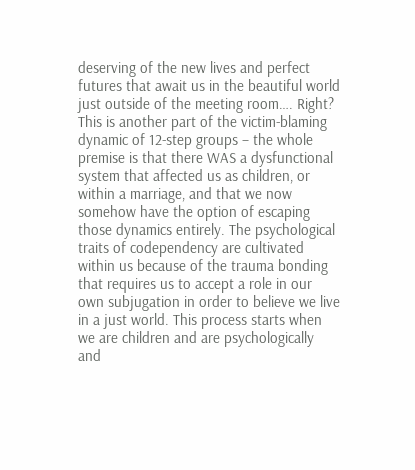deserving of the new lives and perfect futures that await us in the beautiful world just outside of the meeting room…. Right? This is another part of the victim-blaming dynamic of 12-step groups – the whole premise is that there WAS a dysfunctional system that affected us as children, or within a marriage, and that we now somehow have the option of escaping those dynamics entirely. The psychological traits of codependency are cultivated within us because of the trauma bonding that requires us to accept a role in our own subjugation in order to believe we live in a just world. This process starts when we are children and are psychologically and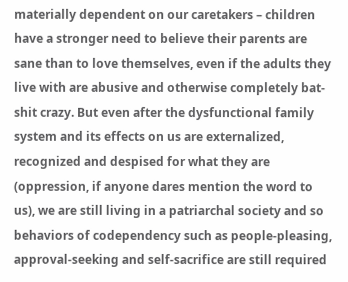materially dependent on our caretakers – children have a stronger need to believe their parents are sane than to love themselves, even if the adults they live with are abusive and otherwise completely bat-shit crazy. But even after the dysfunctional family system and its effects on us are externalized, recognized and despised for what they are (oppression, if anyone dares mention the word to us), we are still living in a patriarchal society and so behaviors of codependency such as people-pleasing, approval-seeking and self-sacrifice are still required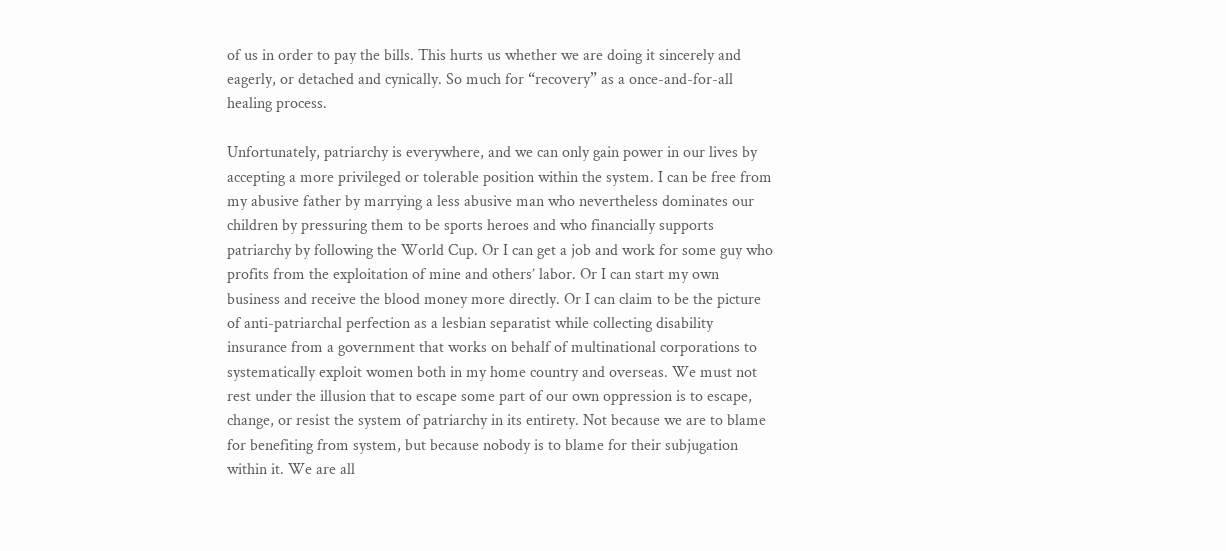of us in order to pay the bills. This hurts us whether we are doing it sincerely and eagerly, or detached and cynically. So much for “recovery” as a once-and-for-all healing process.

Unfortunately, patriarchy is everywhere, and we can only gain power in our lives by accepting a more privileged or tolerable position within the system. I can be free from my abusive father by marrying a less abusive man who nevertheless dominates our children by pressuring them to be sports heroes and who financially supports patriarchy by following the World Cup. Or I can get a job and work for some guy who profits from the exploitation of mine and others’ labor. Or I can start my own business and receive the blood money more directly. Or I can claim to be the picture of anti-patriarchal perfection as a lesbian separatist while collecting disability insurance from a government that works on behalf of multinational corporations to systematically exploit women both in my home country and overseas. We must not rest under the illusion that to escape some part of our own oppression is to escape, change, or resist the system of patriarchy in its entirety. Not because we are to blame for benefiting from system, but because nobody is to blame for their subjugation within it. We are all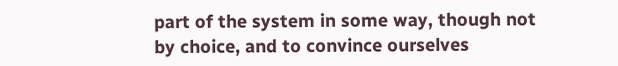part of the system in some way, though not by choice, and to convince ourselves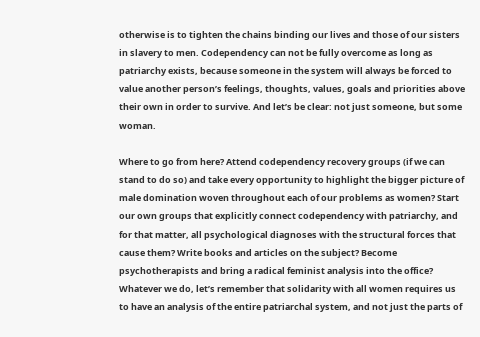otherwise is to tighten the chains binding our lives and those of our sisters in slavery to men. Codependency can not be fully overcome as long as patriarchy exists, because someone in the system will always be forced to value another person’s feelings, thoughts, values, goals and priorities above their own in order to survive. And let’s be clear: not just someone, but some woman.

Where to go from here? Attend codependency recovery groups (if we can stand to do so) and take every opportunity to highlight the bigger picture of male domination woven throughout each of our problems as women? Start our own groups that explicitly connect codependency with patriarchy, and for that matter, all psychological diagnoses with the structural forces that cause them? Write books and articles on the subject? Become psychotherapists and bring a radical feminist analysis into the office? Whatever we do, let’s remember that solidarity with all women requires us to have an analysis of the entire patriarchal system, and not just the parts of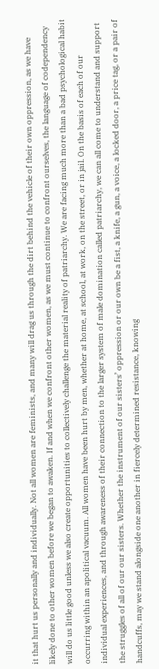it that hurt us personally and individually. Not all women are feminists, and many will drag us through the dirt behind the vehicle of their own oppression, as we have likely done to other women before we began to awaken. If and when we confront other women, as we must continue to confront ourselves, the language of codependency will do us little good unless we also create opportunities to collectively challenge the material reality of patriarchy. We are facing much more than a bad psychological habit occurring within an apolitical vacuum. All women have been hurt by men, whether at home, at school, at work, on the street, or in jail. On the basis of each of our individual experiences, and through awareness of their connection to the larger system of male domination called patriarchy, we can all come to understand and support the struggles of all of our our sisters. Whether the instrument of our sisters’ oppression or our own be a fist, a knife, a gun, a voice, a locked door, a price tag, or a pair of handcuffs, may we stand alongside one another in fiercely determined resistance, knowing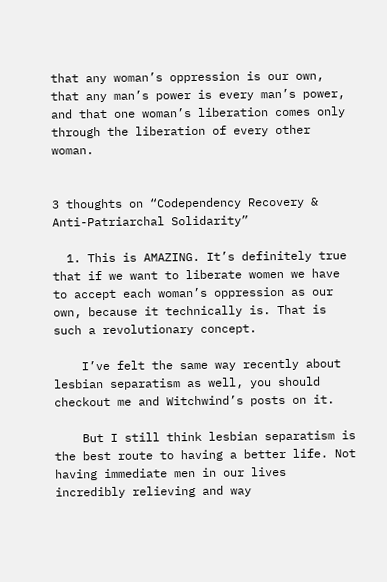that any woman’s oppression is our own, that any man’s power is every man’s power, and that one woman’s liberation comes only through the liberation of every other woman.


3 thoughts on “Codependency Recovery & Anti-Patriarchal Solidarity”

  1. This is AMAZING. It’s definitely true that if we want to liberate women we have to accept each woman’s oppression as our own, because it technically is. That is such a revolutionary concept.

    I’ve felt the same way recently about lesbian separatism as well, you should checkout me and Witchwind’s posts on it.

    But I still think lesbian separatism is the best route to having a better life. Not having immediate men in our lives incredibly relieving and way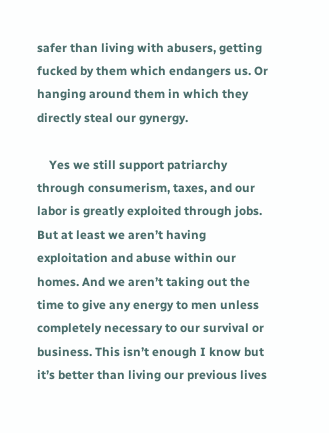safer than living with abusers, getting fucked by them which endangers us. Or hanging around them in which they directly steal our gynergy.

    Yes we still support patriarchy through consumerism, taxes, and our labor is greatly exploited through jobs. But at least we aren’t having exploitation and abuse within our homes. And we aren’t taking out the time to give any energy to men unless completely necessary to our survival or business. This isn’t enough I know but it’s better than living our previous lives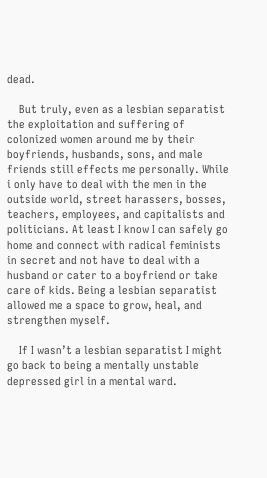dead.

    But truly, even as a lesbian separatist the exploitation and suffering of colonized women around me by their boyfriends, husbands, sons, and male friends still effects me personally. While i only have to deal with the men in the outside world, street harassers, bosses, teachers, employees, and capitalists and politicians. At least I know I can safely go home and connect with radical feminists in secret and not have to deal with a husband or cater to a boyfriend or take care of kids. Being a lesbian separatist allowed me a space to grow, heal, and strengthen myself.

    If I wasn’t a lesbian separatist I might go back to being a mentally unstable depressed girl in a mental ward.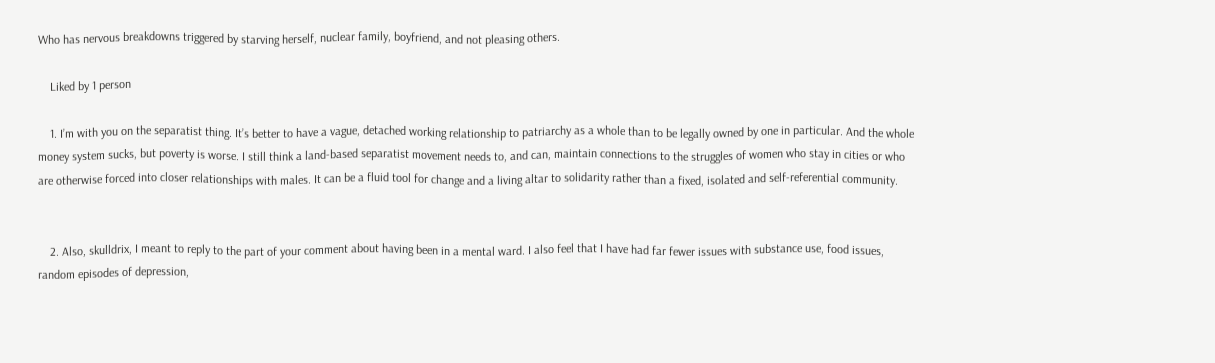Who has nervous breakdowns triggered by starving herself, nuclear family, boyfriend, and not pleasing others.

    Liked by 1 person

    1. I’m with you on the separatist thing. It’s better to have a vague, detached working relationship to patriarchy as a whole than to be legally owned by one in particular. And the whole money system sucks, but poverty is worse. I still think a land-based separatist movement needs to, and can, maintain connections to the struggles of women who stay in cities or who are otherwise forced into closer relationships with males. It can be a fluid tool for change and a living altar to solidarity rather than a fixed, isolated and self-referential community.


    2. Also, skulldrix, I meant to reply to the part of your comment about having been in a mental ward. I also feel that I have had far fewer issues with substance use, food issues, random episodes of depression,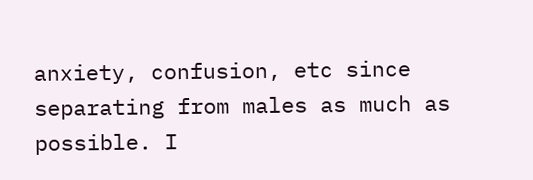anxiety, confusion, etc since separating from males as much as possible. I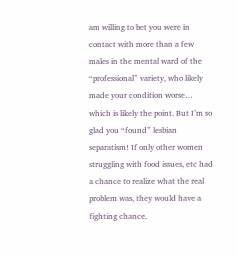am willing to bet you were in contact with more than a few males in the mental ward of the “professional” variety, who likely made your condition worse… which is likely the point. But I’m so glad you “found” lesbian separatism! If only other women struggling with food issues, etc had a chance to realize what the real problem was, they would have a fighting chance.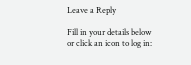Leave a Reply

Fill in your details below or click an icon to log in: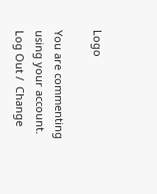Logo

You are commenting using your account. Log Out /  Change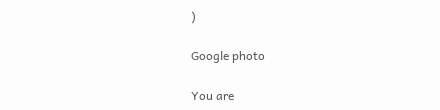)

Google photo

You are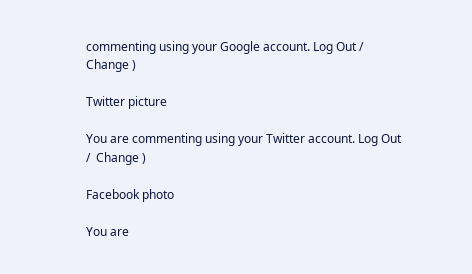commenting using your Google account. Log Out /  Change )

Twitter picture

You are commenting using your Twitter account. Log Out /  Change )

Facebook photo

You are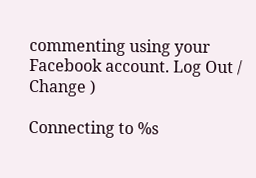commenting using your Facebook account. Log Out /  Change )

Connecting to %s